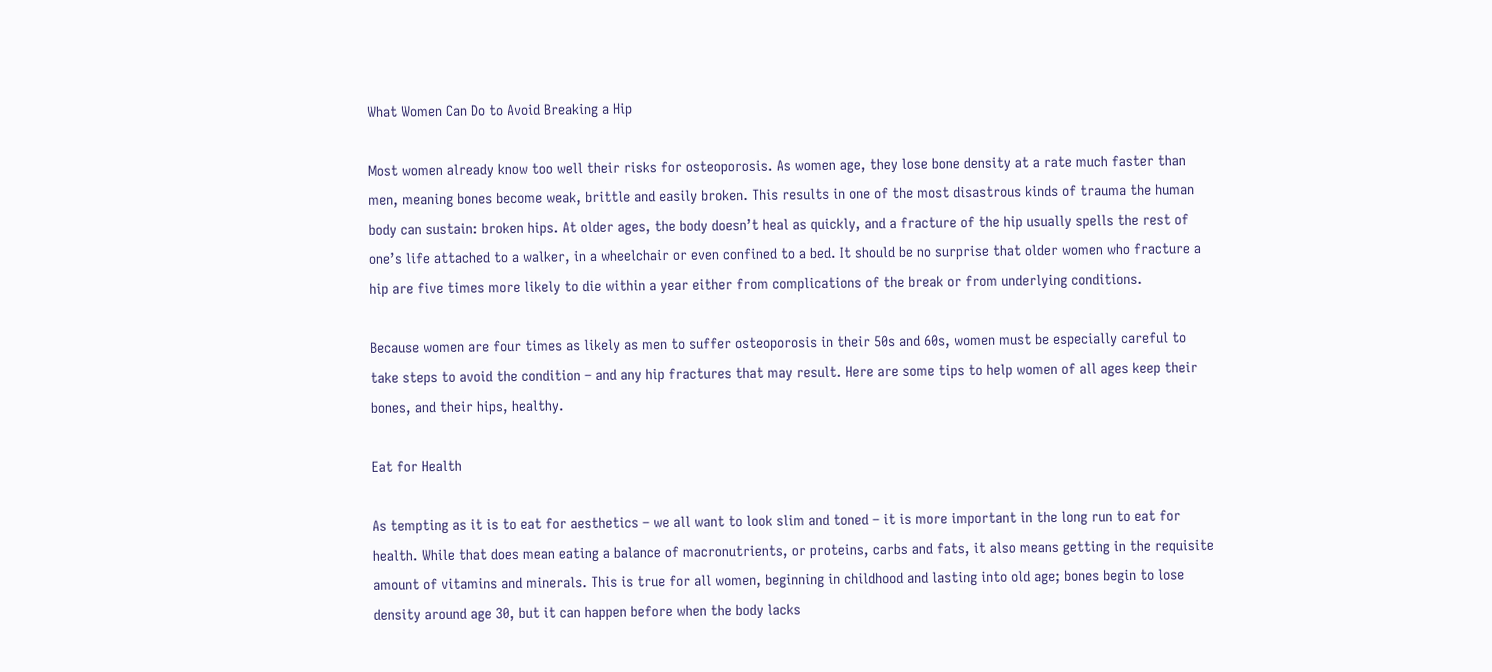What Women Can Do to Avoid Breaking a Hip

Most women already know too well their risks for osteoporosis. As women age, they lose bone density at a rate much faster than men, meaning bones become weak, brittle and easily broken. This results in one of the most disastrous kinds of trauma the human body can sustain: broken hips. At older ages, the body doesn’t heal as quickly, and a fracture of the hip usually spells the rest of one’s life attached to a walker, in a wheelchair or even confined to a bed. It should be no surprise that older women who fracture a hip are five times more likely to die within a year either from complications of the break or from underlying conditions.

Because women are four times as likely as men to suffer osteoporosis in their 50s and 60s, women must be especially careful to take steps to avoid the condition – and any hip fractures that may result. Here are some tips to help women of all ages keep their bones, and their hips, healthy.

Eat for Health

As tempting as it is to eat for aesthetics – we all want to look slim and toned – it is more important in the long run to eat for health. While that does mean eating a balance of macronutrients, or proteins, carbs and fats, it also means getting in the requisite amount of vitamins and minerals. This is true for all women, beginning in childhood and lasting into old age; bones begin to lose density around age 30, but it can happen before when the body lacks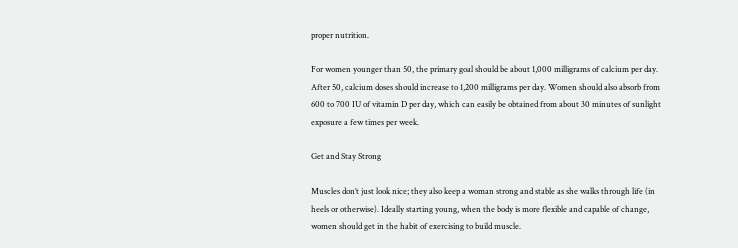proper nutrition.

For women younger than 50, the primary goal should be about 1,000 milligrams of calcium per day. After 50, calcium doses should increase to 1,200 milligrams per day. Women should also absorb from 600 to 700 IU of vitamin D per day, which can easily be obtained from about 30 minutes of sunlight exposure a few times per week.

Get and Stay Strong

Muscles don’t just look nice; they also keep a woman strong and stable as she walks through life (in heels or otherwise). Ideally starting young, when the body is more flexible and capable of change, women should get in the habit of exercising to build muscle.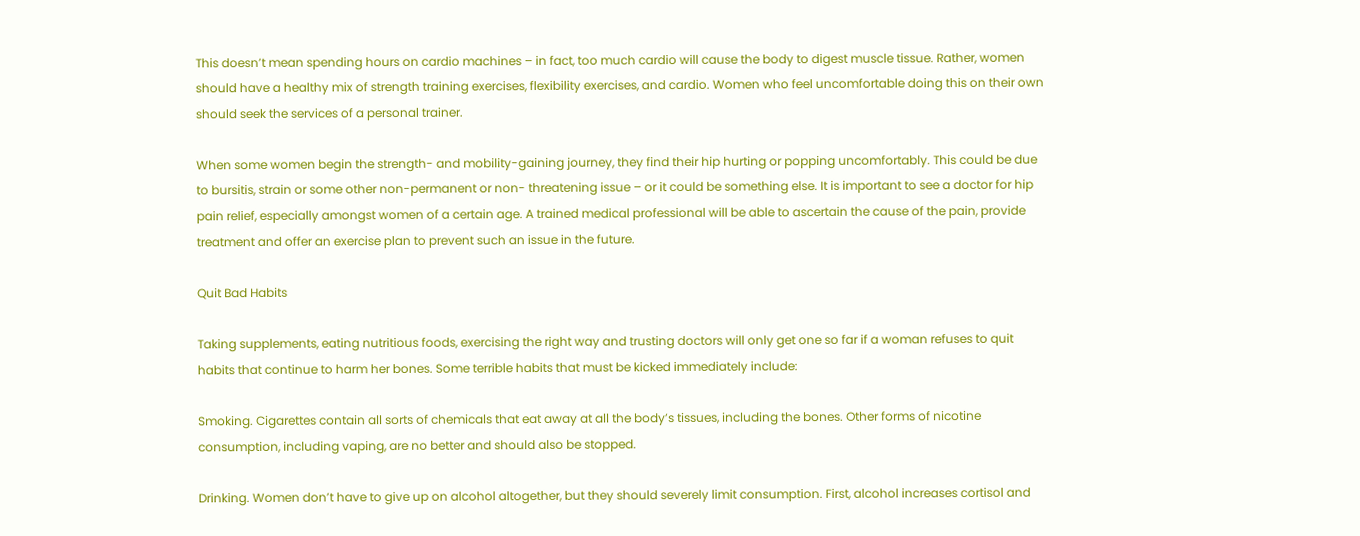This doesn’t mean spending hours on cardio machines – in fact, too much cardio will cause the body to digest muscle tissue. Rather, women should have a healthy mix of strength training exercises, flexibility exercises, and cardio. Women who feel uncomfortable doing this on their own should seek the services of a personal trainer.

When some women begin the strength- and mobility-gaining journey, they find their hip hurting or popping uncomfortably. This could be due to bursitis, strain or some other non-permanent or non- threatening issue – or it could be something else. It is important to see a doctor for hip pain relief, especially amongst women of a certain age. A trained medical professional will be able to ascertain the cause of the pain, provide treatment and offer an exercise plan to prevent such an issue in the future.

Quit Bad Habits

Taking supplements, eating nutritious foods, exercising the right way and trusting doctors will only get one so far if a woman refuses to quit habits that continue to harm her bones. Some terrible habits that must be kicked immediately include:

Smoking. Cigarettes contain all sorts of chemicals that eat away at all the body’s tissues, including the bones. Other forms of nicotine consumption, including vaping, are no better and should also be stopped.

Drinking. Women don’t have to give up on alcohol altogether, but they should severely limit consumption. First, alcohol increases cortisol and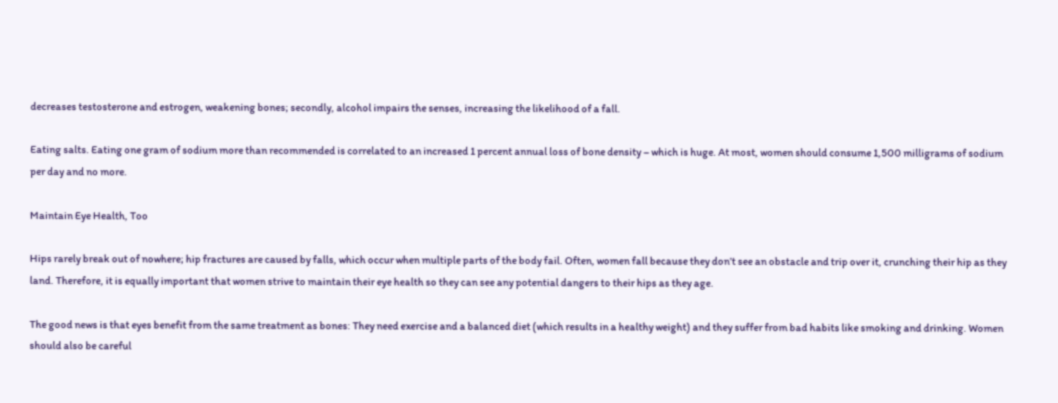decreases testosterone and estrogen, weakening bones; secondly, alcohol impairs the senses, increasing the likelihood of a fall.

Eating salts. Eating one gram of sodium more than recommended is correlated to an increased 1 percent annual loss of bone density – which is huge. At most, women should consume 1,500 milligrams of sodium per day and no more.

Maintain Eye Health, Too

Hips rarely break out of nowhere; hip fractures are caused by falls, which occur when multiple parts of the body fail. Often, women fall because they don’t see an obstacle and trip over it, crunching their hip as they land. Therefore, it is equally important that women strive to maintain their eye health so they can see any potential dangers to their hips as they age.

The good news is that eyes benefit from the same treatment as bones: They need exercise and a balanced diet (which results in a healthy weight) and they suffer from bad habits like smoking and drinking. Women should also be careful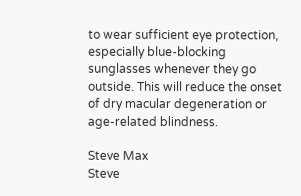to wear sufficient eye protection, especially blue-blocking sunglasses whenever they go outside. This will reduce the onset of dry macular degeneration or age-related blindness.

Steve Max
Steve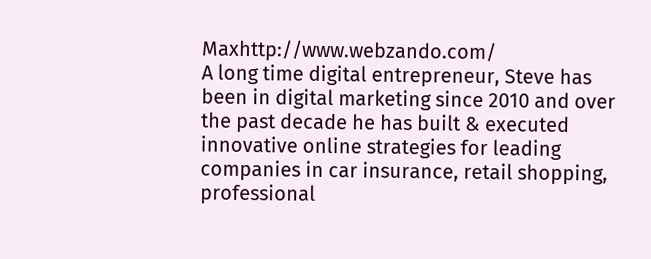Maxhttp://www.webzando.com/
A long time digital entrepreneur, Steve has been in digital marketing since 2010 and over the past decade he has built & executed innovative online strategies for leading companies in car insurance, retail shopping, professional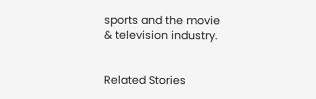sports and the movie & television industry.


Related Stories